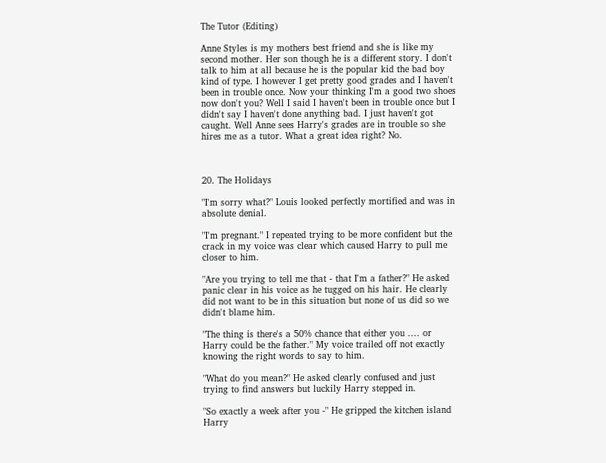The Tutor (Editing)

Anne Styles is my mothers best friend and she is like my second mother. Her son though he is a different story. I don't talk to him at all because he is the popular kid the bad boy kind of type. I however I get pretty good grades and I haven't been in trouble once. Now your thinking I'm a good two shoes now don't you? Well I said I haven't been in trouble once but I didn't say I haven't done anything bad. I just haven't got caught. Well Anne sees Harry's grades are in trouble so she hires me as a tutor. What a great idea right? No.



20. The Holidays

"I'm sorry what?" Louis looked perfectly mortified and was in absolute denial.

"I'm pregnant." I repeated trying to be more confident but the crack in my voice was clear which caused Harry to pull me closer to him.

"Are you trying to tell me that - that I'm a father?" He asked panic clear in his voice as he tugged on his hair. He clearly did not want to be in this situation but none of us did so we didn't blame him.

"The thing is there's a 50% chance that either you .... or Harry could be the father." My voice trailed off not exactly knowing the right words to say to him.

"What do you mean?" He asked clearly confused and just trying to find answers but luckily Harry stepped in.

"So exactly a week after you -" He gripped the kitchen island Harry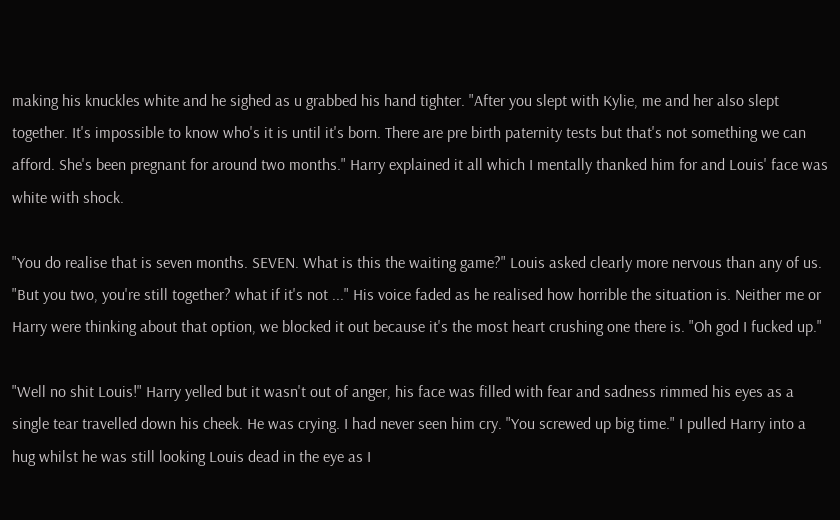making his knuckles white and he sighed as u grabbed his hand tighter. "After you slept with Kylie, me and her also slept together. It's impossible to know who's it is until it's born. There are pre birth paternity tests but that's not something we can afford. She's been pregnant for around two months." Harry explained it all which I mentally thanked him for and Louis' face was white with shock.

"You do realise that is seven months. SEVEN. What is this the waiting game?" Louis asked clearly more nervous than any of us. "But you two, you're still together? what if it's not ..." His voice faded as he realised how horrible the situation is. Neither me or Harry were thinking about that option, we blocked it out because it's the most heart crushing one there is. "Oh god I fucked up."

"Well no shit Louis!" Harry yelled but it wasn't out of anger, his face was filled with fear and sadness rimmed his eyes as a single tear travelled down his cheek. He was crying. I had never seen him cry. "You screwed up big time." I pulled Harry into a hug whilst he was still looking Louis dead in the eye as I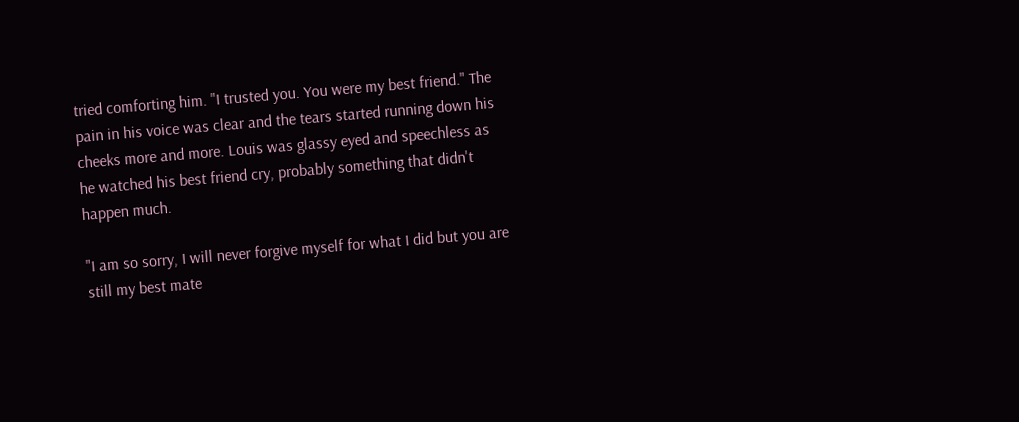tried comforting him. "I trusted you. You were my best friend." The pain in his voice was clear and the tears started running down his cheeks more and more. Louis was glassy eyed and speechless as he watched his best friend cry, probably something that didn't happen much.

"I am so sorry, I will never forgive myself for what I did but you are still my best mate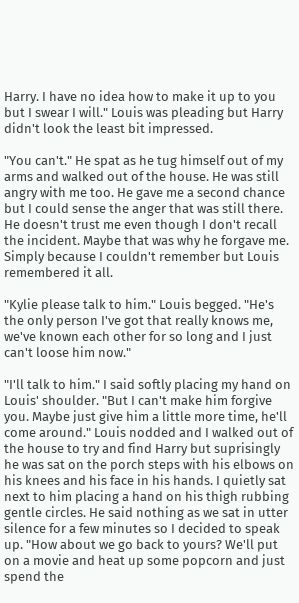Harry. I have no idea how to make it up to you but I swear I will." Louis was pleading but Harry didn't look the least bit impressed.

"You can't." He spat as he tug himself out of my arms and walked out of the house. He was still angry with me too. He gave me a second chance but I could sense the anger that was still there. He doesn't trust me even though I don't recall the incident. Maybe that was why he forgave me. Simply because I couldn't remember but Louis remembered it all.

"Kylie please talk to him." Louis begged. "He's the only person I've got that really knows me, we've known each other for so long and I just can't loose him now."

"I'll talk to him." I said softly placing my hand on Louis' shoulder. "But I can't make him forgive you. Maybe just give him a little more time, he'll come around." Louis nodded and I walked out of the house to try and find Harry but suprisingly he was sat on the porch steps with his elbows on his knees and his face in his hands. I quietly sat next to him placing a hand on his thigh rubbing gentle circles. He said nothing as we sat in utter silence for a few minutes so I decided to speak up. "How about we go back to yours? We'll put on a movie and heat up some popcorn and just spend the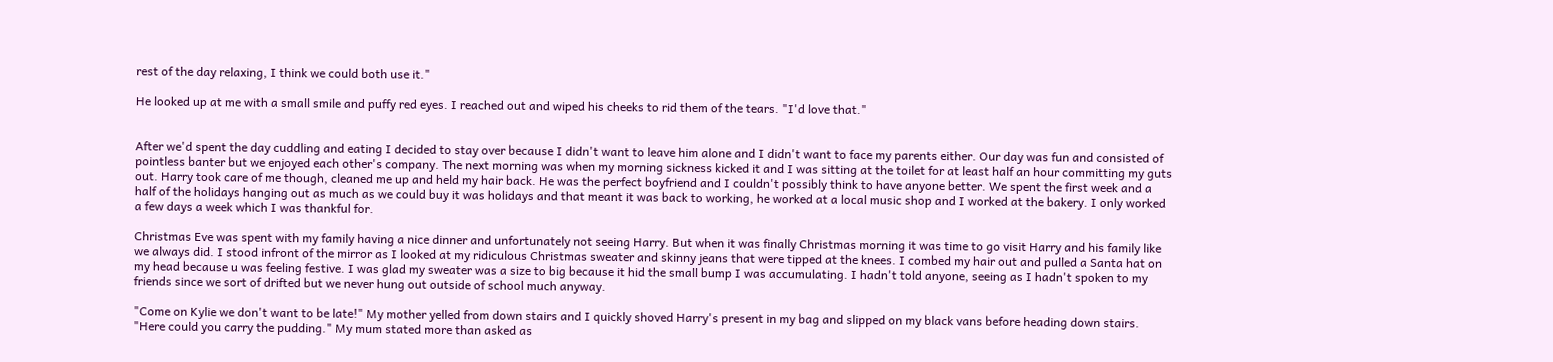rest of the day relaxing, I think we could both use it."

He looked up at me with a small smile and puffy red eyes. I reached out and wiped his cheeks to rid them of the tears. "I'd love that."


After we'd spent the day cuddling and eating I decided to stay over because I didn't want to leave him alone and I didn't want to face my parents either. Our day was fun and consisted of pointless banter but we enjoyed each other's company. The next morning was when my morning sickness kicked it and I was sitting at the toilet for at least half an hour committing my guts out. Harry took care of me though, cleaned me up and held my hair back. He was the perfect boyfriend and I couldn't possibly think to have anyone better. We spent the first week and a half of the holidays hanging out as much as we could buy it was holidays and that meant it was back to working, he worked at a local music shop and I worked at the bakery. I only worked a few days a week which I was thankful for.

Christmas Eve was spent with my family having a nice dinner and unfortunately not seeing Harry. But when it was finally Christmas morning it was time to go visit Harry and his family like we always did. I stood infront of the mirror as I looked at my ridiculous Christmas sweater and skinny jeans that were tipped at the knees. I combed my hair out and pulled a Santa hat on my head because u was feeling festive. I was glad my sweater was a size to big because it hid the small bump I was accumulating. I hadn't told anyone, seeing as I hadn't spoken to my friends since we sort of drifted but we never hung out outside of school much anyway.

"Come on Kylie we don't want to be late!" My mother yelled from down stairs and I quickly shoved Harry's present in my bag and slipped on my black vans before heading down stairs. "Here could you carry the pudding." My mum stated more than asked as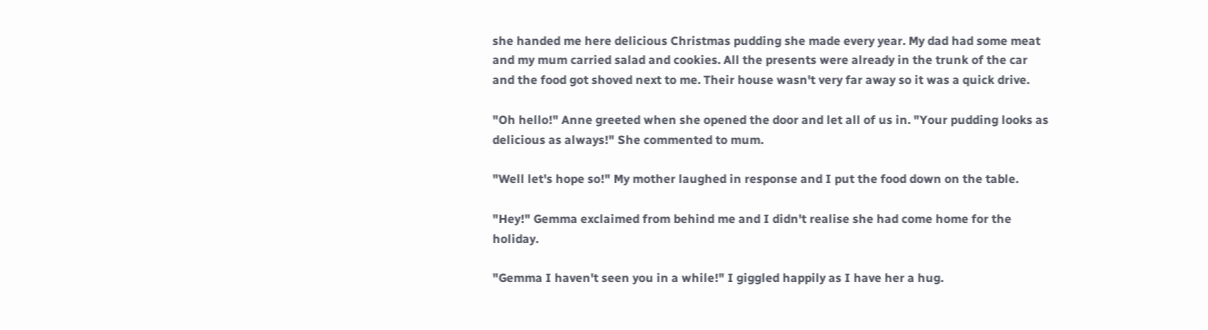she handed me here delicious Christmas pudding she made every year. My dad had some meat and my mum carried salad and cookies. All the presents were already in the trunk of the car and the food got shoved next to me. Their house wasn't very far away so it was a quick drive.

"Oh hello!" Anne greeted when she opened the door and let all of us in. "Your pudding looks as delicious as always!" She commented to mum.

"Well let's hope so!" My mother laughed in response and I put the food down on the table.

"Hey!" Gemma exclaimed from behind me and I didn't realise she had come home for the holiday.

"Gemma I haven't seen you in a while!" I giggled happily as I have her a hug.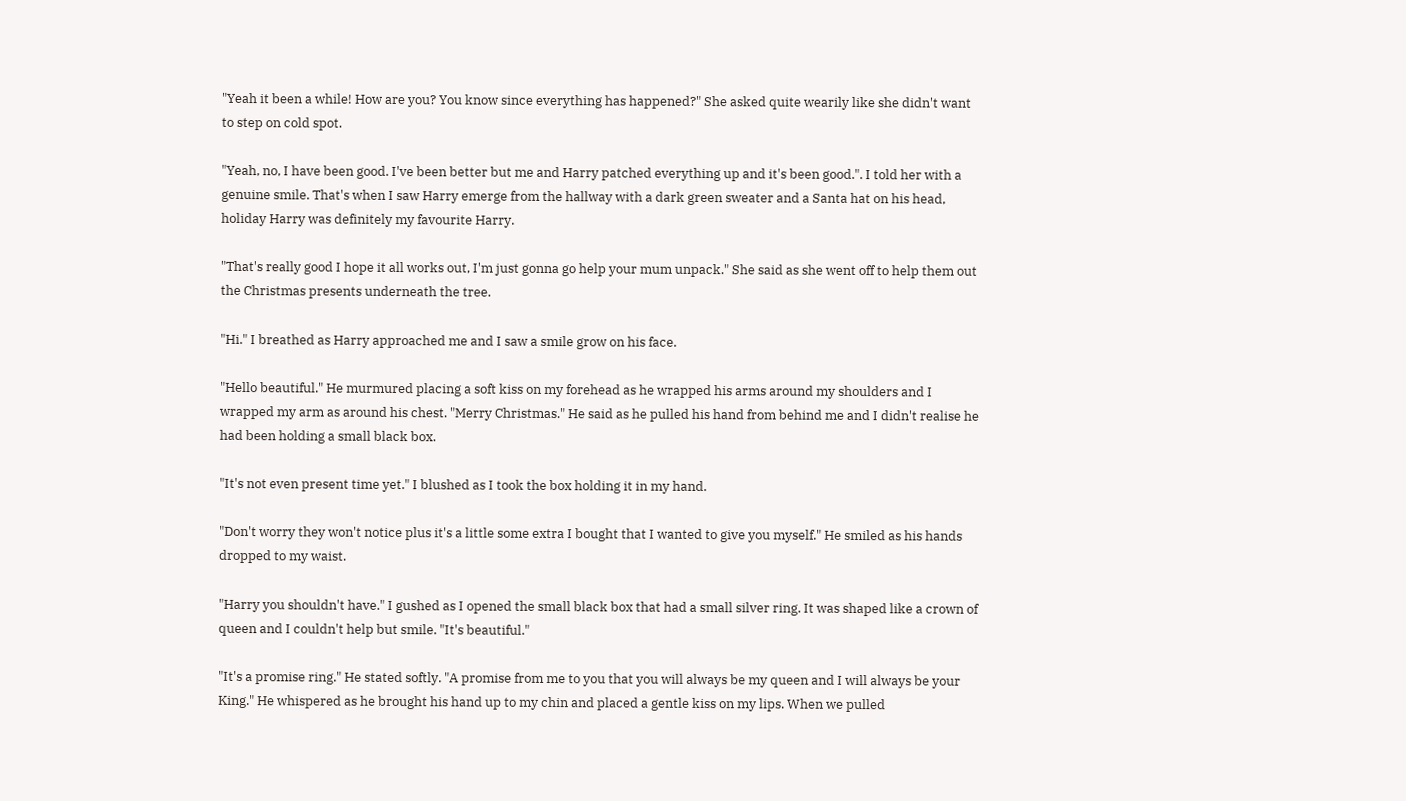"Yeah it been a while! How are you? You know since everything has happened?" She asked quite wearily like she didn't want to step on cold spot.

"Yeah, no, I have been good. I've been better but me and Harry patched everything up and it's been good.". I told her with a genuine smile. That's when I saw Harry emerge from the hallway with a dark green sweater and a Santa hat on his head, holiday Harry was definitely my favourite Harry.

"That's really good I hope it all works out, I'm just gonna go help your mum unpack." She said as she went off to help them out the Christmas presents underneath the tree.

"Hi." I breathed as Harry approached me and I saw a smile grow on his face.

"Hello beautiful." He murmured placing a soft kiss on my forehead as he wrapped his arms around my shoulders and I wrapped my arm as around his chest. "Merry Christmas." He said as he pulled his hand from behind me and I didn't realise he had been holding a small black box.

"It's not even present time yet." I blushed as I took the box holding it in my hand.

"Don't worry they won't notice plus it's a little some extra I bought that I wanted to give you myself." He smiled as his hands dropped to my waist.

"Harry you shouldn't have." I gushed as I opened the small black box that had a small silver ring. It was shaped like a crown of queen and I couldn't help but smile. "It's beautiful."

"It's a promise ring." He stated softly. "A promise from me to you that you will always be my queen and I will always be your King." He whispered as he brought his hand up to my chin and placed a gentle kiss on my lips. When we pulled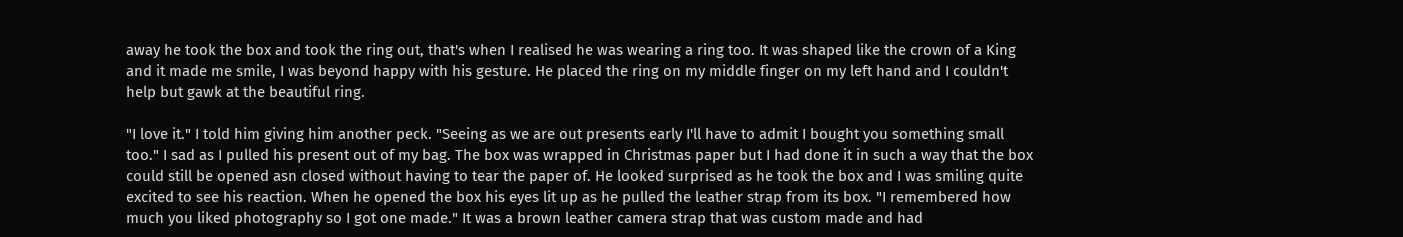away he took the box and took the ring out, that's when I realised he was wearing a ring too. It was shaped like the crown of a King and it made me smile, I was beyond happy with his gesture. He placed the ring on my middle finger on my left hand and I couldn't help but gawk at the beautiful ring.

"I love it." I told him giving him another peck. "Seeing as we are out presents early I'll have to admit I bought you something small too." I sad as I pulled his present out of my bag. The box was wrapped in Christmas paper but I had done it in such a way that the box could still be opened asn closed without having to tear the paper of. He looked surprised as he took the box and I was smiling quite excited to see his reaction. When he opened the box his eyes lit up as he pulled the leather strap from its box. "I remembered how much you liked photography so I got one made." It was a brown leather camera strap that was custom made and had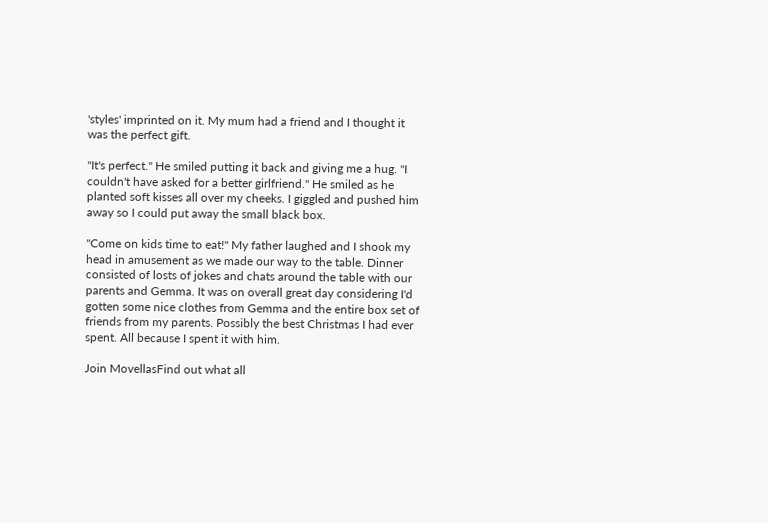'styles' imprinted on it. My mum had a friend and I thought it was the perfect gift.

"It's perfect." He smiled putting it back and giving me a hug. "I couldn't have asked for a better girlfriend." He smiled as he planted soft kisses all over my cheeks. I giggled and pushed him away so I could put away the small black box.

"Come on kids time to eat!" My father laughed and I shook my head in amusement as we made our way to the table. Dinner consisted of losts of jokes and chats around the table with our parents and Gemma. It was on overall great day considering I'd gotten some nice clothes from Gemma and the entire box set of friends from my parents. Possibly the best Christmas I had ever spent. All because I spent it with him.

Join MovellasFind out what all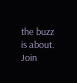the buzz is about. Join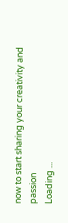now to start sharing your creativity and passion
Loading ...